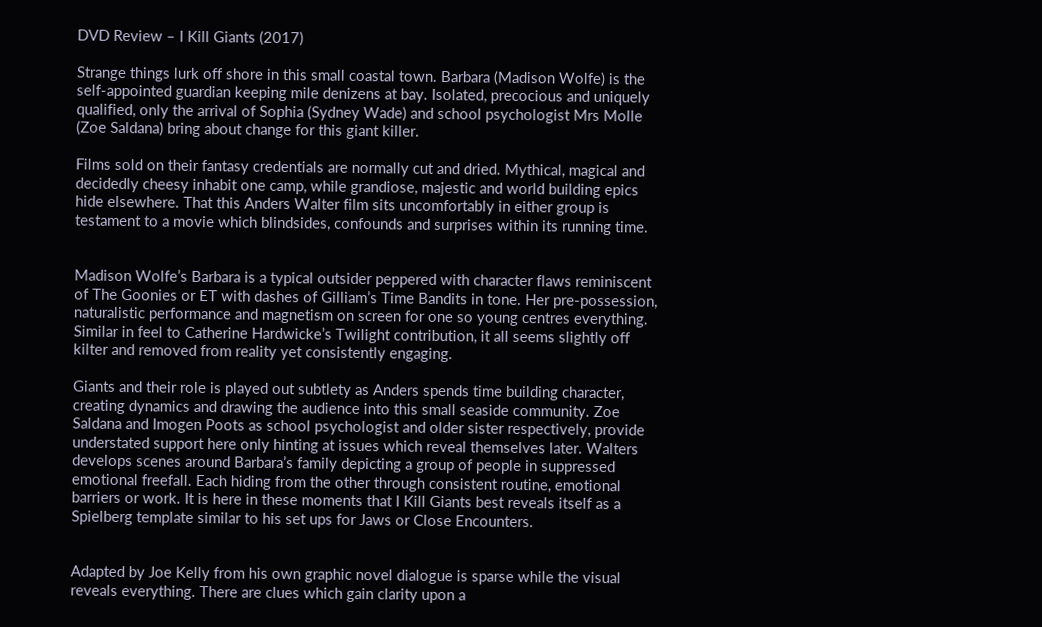DVD Review – I Kill Giants (2017)

Strange things lurk off shore in this small coastal town. Barbara (Madison Wolfe) is the self-appointed guardian keeping mile denizens at bay. Isolated, precocious and uniquely qualified, only the arrival of Sophia (Sydney Wade) and school psychologist Mrs Molle (Zoe Saldana) bring about change for this giant killer.

Films sold on their fantasy credentials are normally cut and dried. Mythical, magical and decidedly cheesy inhabit one camp, while grandiose, majestic and world building epics hide elsewhere. That this Anders Walter film sits uncomfortably in either group is testament to a movie which blindsides, confounds and surprises within its running time.


Madison Wolfe’s Barbara is a typical outsider peppered with character flaws reminiscent of The Goonies or ET with dashes of Gilliam’s Time Bandits in tone. Her pre-possession, naturalistic performance and magnetism on screen for one so young centres everything. Similar in feel to Catherine Hardwicke’s Twilight contribution, it all seems slightly off kilter and removed from reality yet consistently engaging.

Giants and their role is played out subtlety as Anders spends time building character, creating dynamics and drawing the audience into this small seaside community. Zoe Saldana and Imogen Poots as school psychologist and older sister respectively, provide understated support here only hinting at issues which reveal themselves later. Walters develops scenes around Barbara’s family depicting a group of people in suppressed emotional freefall. Each hiding from the other through consistent routine, emotional barriers or work. It is here in these moments that I Kill Giants best reveals itself as a Spielberg template similar to his set ups for Jaws or Close Encounters.


Adapted by Joe Kelly from his own graphic novel dialogue is sparse while the visual reveals everything. There are clues which gain clarity upon a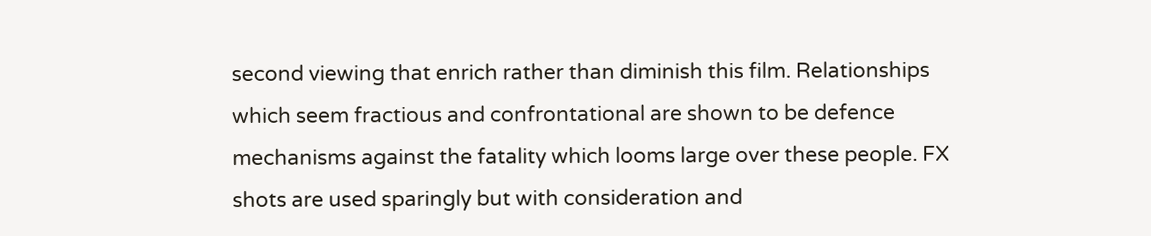second viewing that enrich rather than diminish this film. Relationships which seem fractious and confrontational are shown to be defence mechanisms against the fatality which looms large over these people. FX shots are used sparingly but with consideration and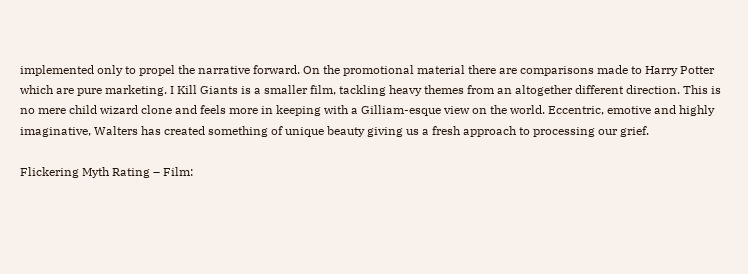implemented only to propel the narrative forward. On the promotional material there are comparisons made to Harry Potter which are pure marketing. I Kill Giants is a smaller film, tackling heavy themes from an altogether different direction. This is no mere child wizard clone and feels more in keeping with a Gilliam-esque view on the world. Eccentric, emotive and highly imaginative, Walters has created something of unique beauty giving us a fresh approach to processing our grief.

Flickering Myth Rating – Film: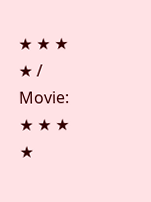★ ★ ★ ★ / Movie: ★ ★ ★ ★